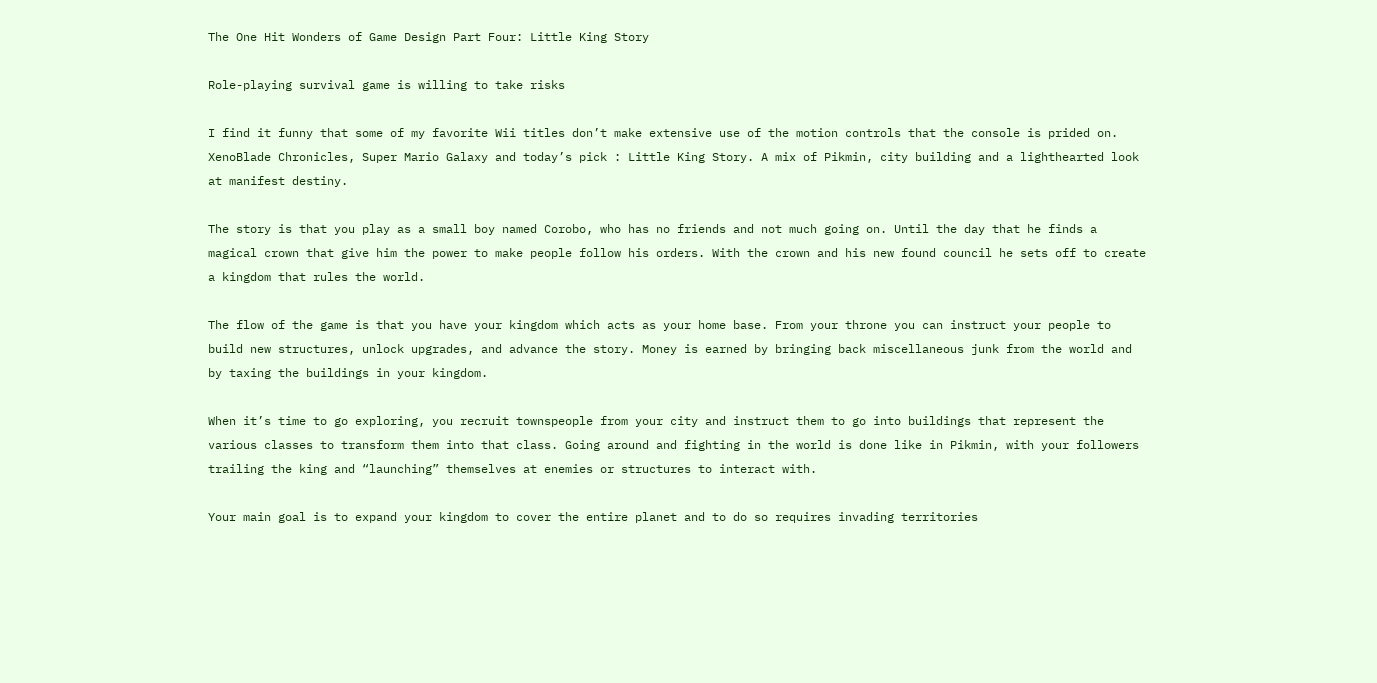The One Hit Wonders of Game Design Part Four: Little King Story

Role-playing survival game is willing to take risks

I find it funny that some of my favorite Wii titles don’t make extensive use of the motion controls that the console is prided on. XenoBlade Chronicles, Super Mario Galaxy and today’s pick : Little King Story. A mix of Pikmin, city building and a lighthearted look at manifest destiny.

The story is that you play as a small boy named Corobo, who has no friends and not much going on. Until the day that he finds a magical crown that give him the power to make people follow his orders. With the crown and his new found council he sets off to create a kingdom that rules the world.

The flow of the game is that you have your kingdom which acts as your home base. From your throne you can instruct your people to build new structures, unlock upgrades, and advance the story. Money is earned by bringing back miscellaneous junk from the world and by taxing the buildings in your kingdom.

When it’s time to go exploring, you recruit townspeople from your city and instruct them to go into buildings that represent the various classes to transform them into that class. Going around and fighting in the world is done like in Pikmin, with your followers trailing the king and “launching” themselves at enemies or structures to interact with.

Your main goal is to expand your kingdom to cover the entire planet and to do so requires invading territories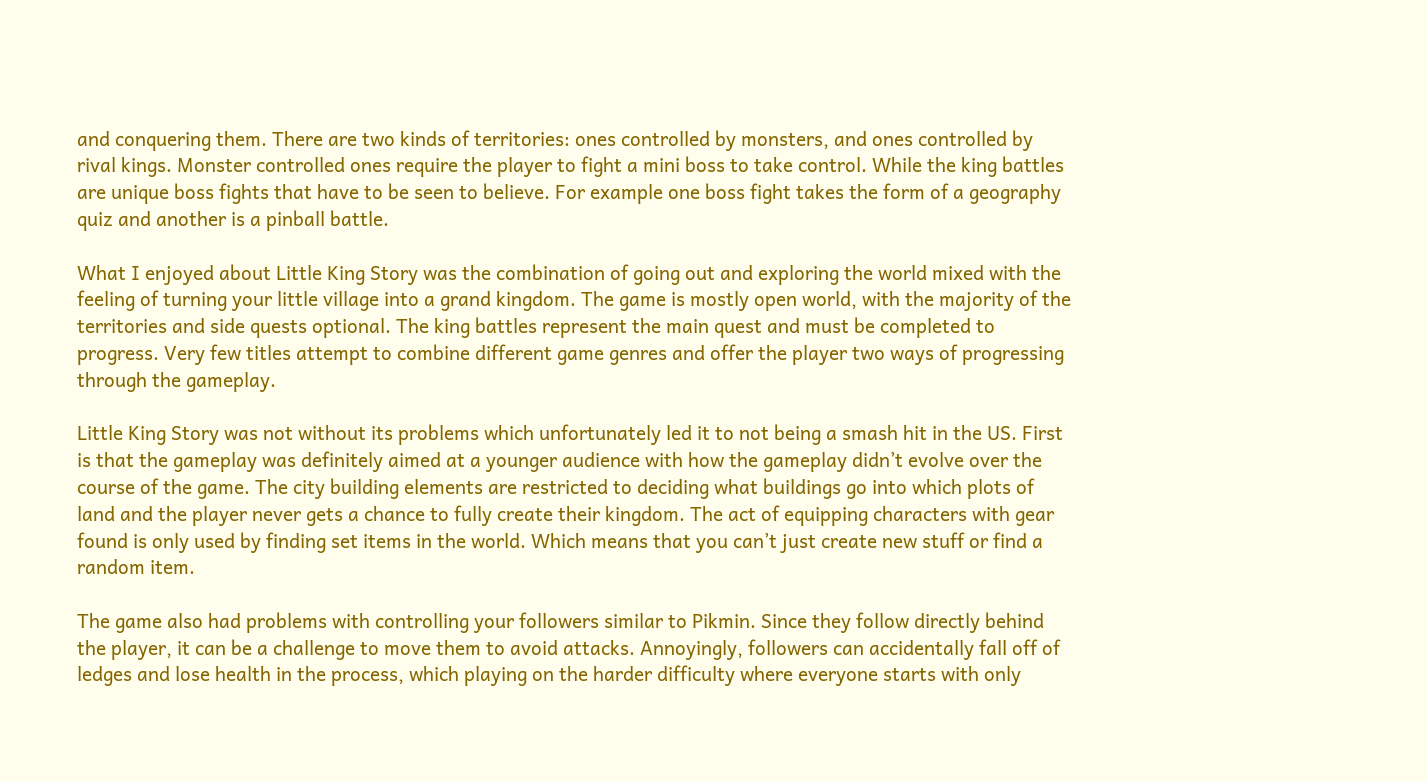and conquering them. There are two kinds of territories: ones controlled by monsters, and ones controlled by rival kings. Monster controlled ones require the player to fight a mini boss to take control. While the king battles are unique boss fights that have to be seen to believe. For example one boss fight takes the form of a geography quiz and another is a pinball battle.

What I enjoyed about Little King Story was the combination of going out and exploring the world mixed with the feeling of turning your little village into a grand kingdom. The game is mostly open world, with the majority of the territories and side quests optional. The king battles represent the main quest and must be completed to progress. Very few titles attempt to combine different game genres and offer the player two ways of progressing through the gameplay.

Little King Story was not without its problems which unfortunately led it to not being a smash hit in the US. First is that the gameplay was definitely aimed at a younger audience with how the gameplay didn’t evolve over the course of the game. The city building elements are restricted to deciding what buildings go into which plots of land and the player never gets a chance to fully create their kingdom. The act of equipping characters with gear found is only used by finding set items in the world. Which means that you can’t just create new stuff or find a random item.

The game also had problems with controlling your followers similar to Pikmin. Since they follow directly behind the player, it can be a challenge to move them to avoid attacks. Annoyingly, followers can accidentally fall off of ledges and lose health in the process, which playing on the harder difficulty where everyone starts with only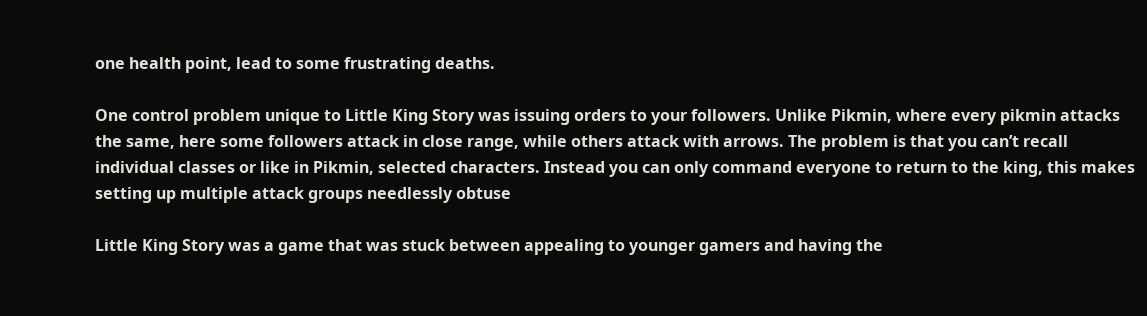one health point, lead to some frustrating deaths.

One control problem unique to Little King Story was issuing orders to your followers. Unlike Pikmin, where every pikmin attacks the same, here some followers attack in close range, while others attack with arrows. The problem is that you can’t recall individual classes or like in Pikmin, selected characters. Instead you can only command everyone to return to the king, this makes setting up multiple attack groups needlessly obtuse

Little King Story was a game that was stuck between appealing to younger gamers and having the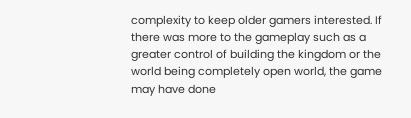complexity to keep older gamers interested. If there was more to the gameplay such as a greater control of building the kingdom or the world being completely open world, the game may have done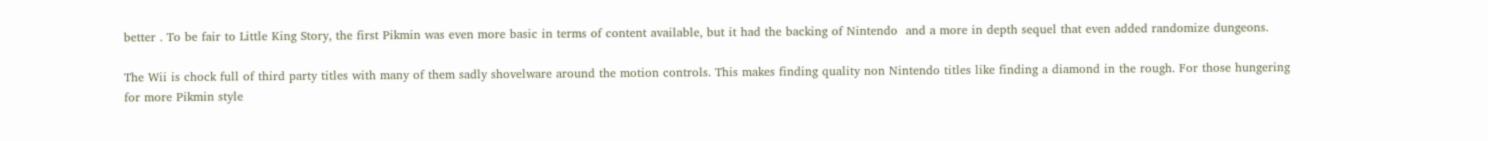better . To be fair to Little King Story, the first Pikmin was even more basic in terms of content available, but it had the backing of Nintendo  and a more in depth sequel that even added randomize dungeons.

The Wii is chock full of third party titles with many of them sadly shovelware around the motion controls. This makes finding quality non Nintendo titles like finding a diamond in the rough. For those hungering for more Pikmin style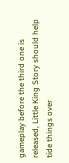gameplay before the third one is released, Little King Story should help tide things over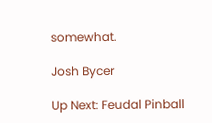somewhat.

Josh Bycer

Up Next: Feudal Pinball